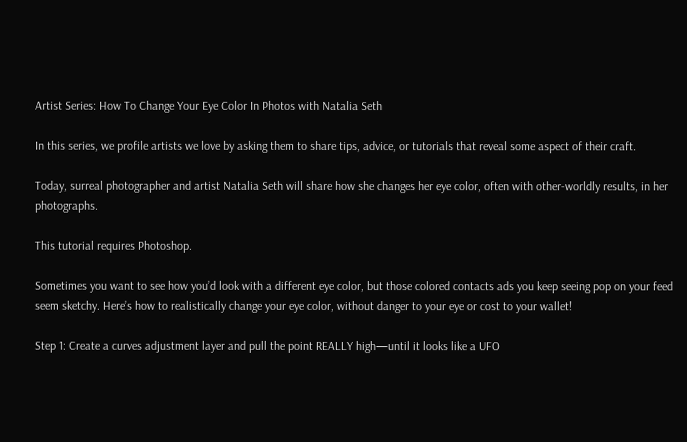Artist Series: How To Change Your Eye Color In Photos with Natalia Seth

In this series, we profile artists we love by asking them to share tips, advice, or tutorials that reveal some aspect of their craft.

Today, surreal photographer and artist Natalia Seth will share how she changes her eye color, often with other-worldly results, in her photographs.

This tutorial requires Photoshop.

Sometimes you want to see how you’d look with a different eye color, but those colored contacts ads you keep seeing pop on your feed seem sketchy. Here’s how to realistically change your eye color, without danger to your eye or cost to your wallet!

Step 1: Create a curves adjustment layer and pull the point REALLY high—until it looks like a UFO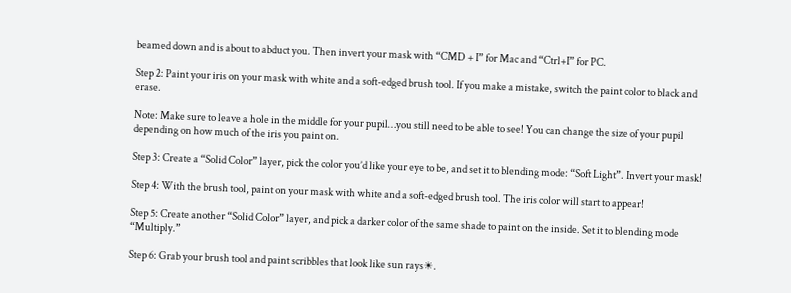beamed down and is about to abduct you. Then invert your mask with “CMD + I” for Mac and “Ctrl+I” for PC.

Step 2: Paint your iris on your mask with white and a soft-edged brush tool. If you make a mistake, switch the paint color to black and erase.

Note: Make sure to leave a hole in the middle for your pupil…you still need to be able to see! You can change the size of your pupil depending on how much of the iris you paint on.

Step 3: Create a “Solid Color” layer, pick the color you’d like your eye to be, and set it to blending mode: “Soft Light”. Invert your mask!

Step 4: With the brush tool, paint on your mask with white and a soft-edged brush tool. The iris color will start to appear!

Step 5: Create another “Solid Color” layer, and pick a darker color of the same shade to paint on the inside. Set it to blending mode “Multiply.”

Step 6: Grab your brush tool and paint scribbles that look like sun rays☀.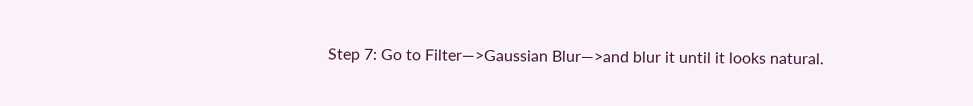Step 7: Go to Filter—>Gaussian Blur—>and blur it until it looks natural.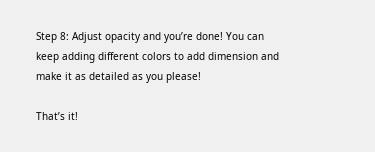Step 8: Adjust opacity and you’re done! You can keep adding different colors to add dimension and make it as detailed as you please!

That’s it!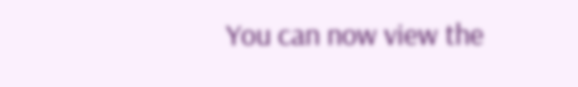You can now view the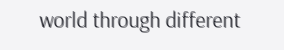world through different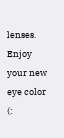lenses. Enjoy your new eye color (: